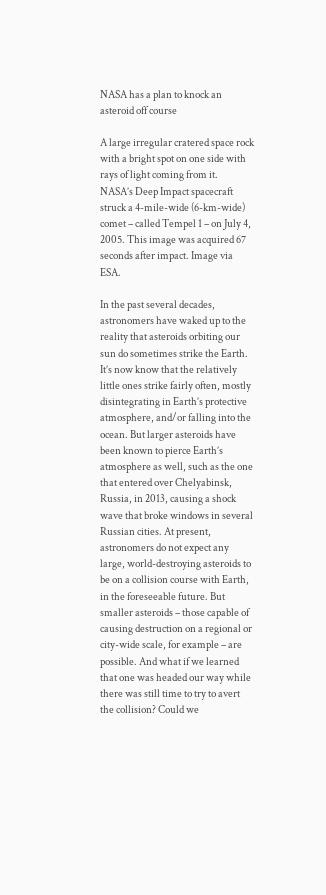NASA has a plan to knock an asteroid off course

A large irregular cratered space rock with a bright spot on one side with rays of light coming from it.
NASA’s Deep Impact spacecraft struck a 4-mile-wide (6-km-wide) comet – called Tempel 1 – on July 4, 2005. This image was acquired 67 seconds after impact. Image via ESA.

In the past several decades, astronomers have waked up to the reality that asteroids orbiting our sun do sometimes strike the Earth. It’s now know that the relatively little ones strike fairly often, mostly disintegrating in Earth’s protective atmosphere, and/or falling into the ocean. But larger asteroids have been known to pierce Earth’s atmosphere as well, such as the one that entered over Chelyabinsk, Russia, in 2013, causing a shock wave that broke windows in several Russian cities. At present, astronomers do not expect any large, world-destroying asteroids to be on a collision course with Earth, in the foreseeable future. But smaller asteroids – those capable of causing destruction on a regional or city-wide scale, for example – are possible. And what if we learned that one was headed our way while there was still time to try to avert the collision? Could we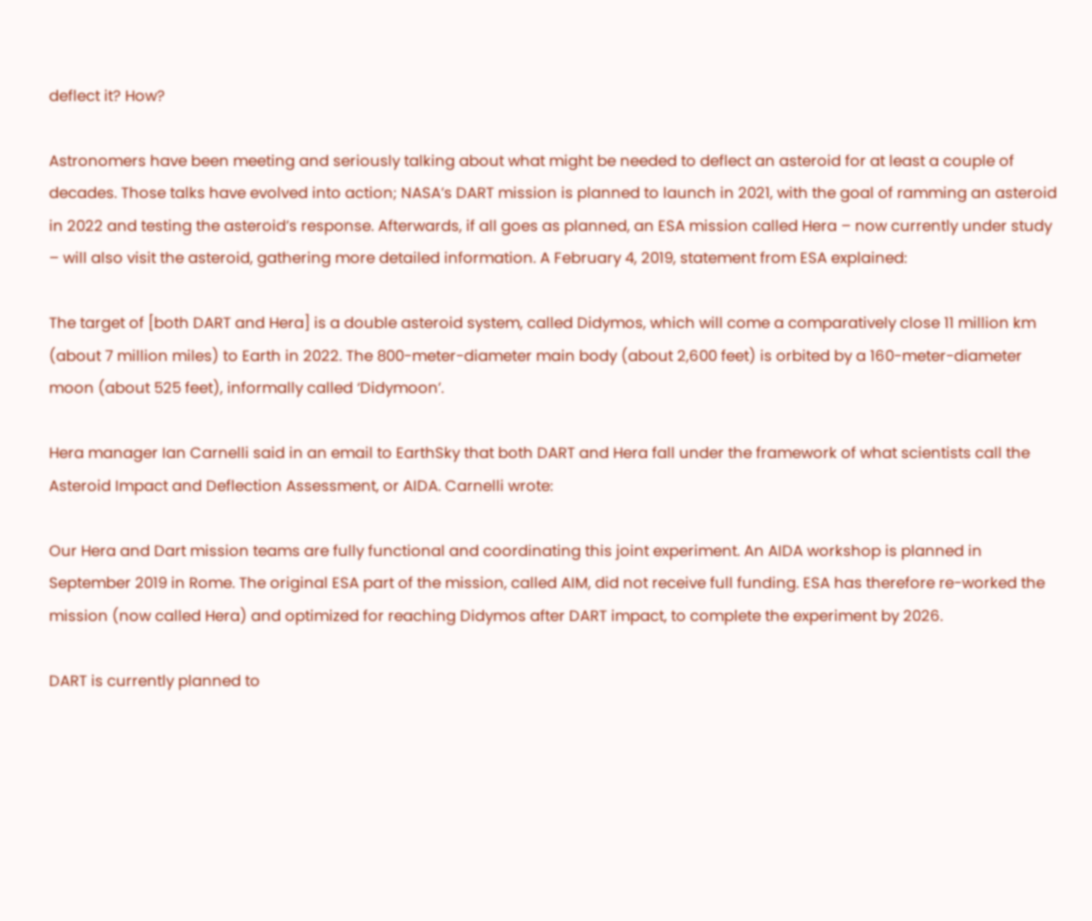deflect it? How?

Astronomers have been meeting and seriously talking about what might be needed to deflect an asteroid for at least a couple of decades. Those talks have evolved into action; NASA’s DART mission is planned to launch in 2021, with the goal of ramming an asteroid in 2022 and testing the asteroid’s response. Afterwards, if all goes as planned, an ESA mission called Hera – now currently under study – will also visit the asteroid, gathering more detailed information. A February 4, 2019, statement from ESA explained:

The target of [both DART and Hera] is a double asteroid system, called Didymos, which will come a comparatively close 11 million km (about 7 million miles) to Earth in 2022. The 800-meter-diameter main body (about 2,600 feet) is orbited by a 160-meter-diameter moon (about 525 feet), informally called ‘Didymoon’.

Hera manager Ian Carnelli said in an email to EarthSky that both DART and Hera fall under the framework of what scientists call the Asteroid Impact and Deflection Assessment, or AIDA. Carnelli wrote:

Our Hera and Dart mission teams are fully functional and coordinating this joint experiment. An AIDA workshop is planned in September 2019 in Rome. The original ESA part of the mission, called AIM, did not receive full funding. ESA has therefore re-worked the mission (now called Hera) and optimized for reaching Didymos after DART impact, to complete the experiment by 2026.

DART is currently planned to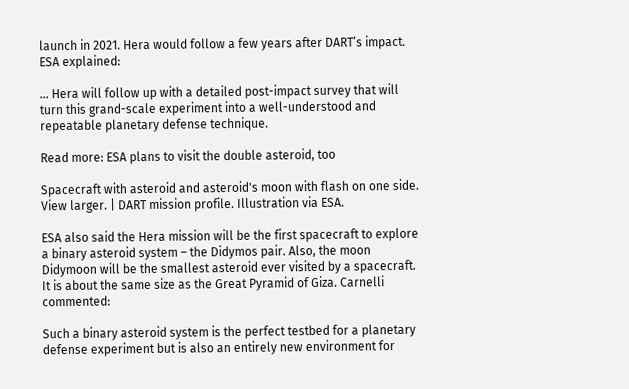launch in 2021. Hera would follow a few years after DART’s impact. ESA explained:

… Hera will follow up with a detailed post-impact survey that will turn this grand-scale experiment into a well-understood and repeatable planetary defense technique.

Read more: ESA plans to visit the double asteroid, too

Spacecraft with asteroid and asteroid's moon with flash on one side.
View larger. | DART mission profile. Illustration via ESA.

ESA also said the Hera mission will be the first spacecraft to explore a binary asteroid system – the Didymos pair. Also, the moon Didymoon will be the smallest asteroid ever visited by a spacecraft. It is about the same size as the Great Pyramid of Giza. Carnelli commented:

Such a binary asteroid system is the perfect testbed for a planetary defense experiment but is also an entirely new environment for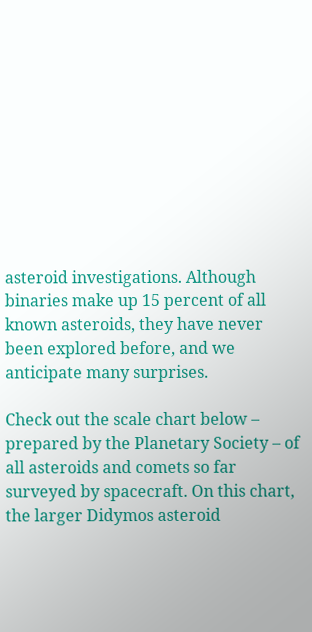asteroid investigations. Although binaries make up 15 percent of all known asteroids, they have never been explored before, and we anticipate many surprises.

Check out the scale chart below – prepared by the Planetary Society – of all asteroids and comets so far surveyed by spacecraft. On this chart, the larger Didymos asteroid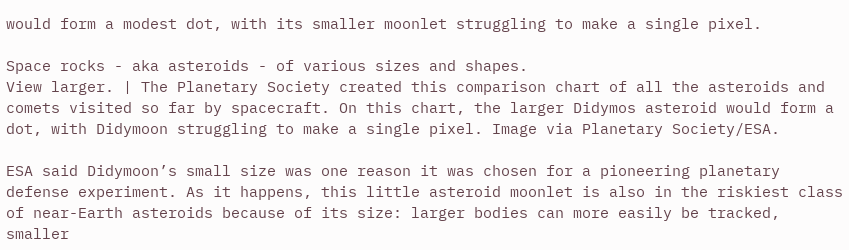would form a modest dot, with its smaller moonlet struggling to make a single pixel.

Space rocks - aka asteroids - of various sizes and shapes.
View larger. | The Planetary Society created this comparison chart of all the asteroids and comets visited so far by spacecraft. On this chart, the larger Didymos asteroid would form a dot, with Didymoon struggling to make a single pixel. Image via Planetary Society/ESA.

ESA said Didymoon’s small size was one reason it was chosen for a pioneering planetary defense experiment. As it happens, this little asteroid moonlet is also in the riskiest class of near-Earth asteroids because of its size: larger bodies can more easily be tracked, smaller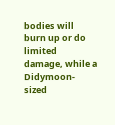bodies will burn up or do limited damage, while a Didymoon-sized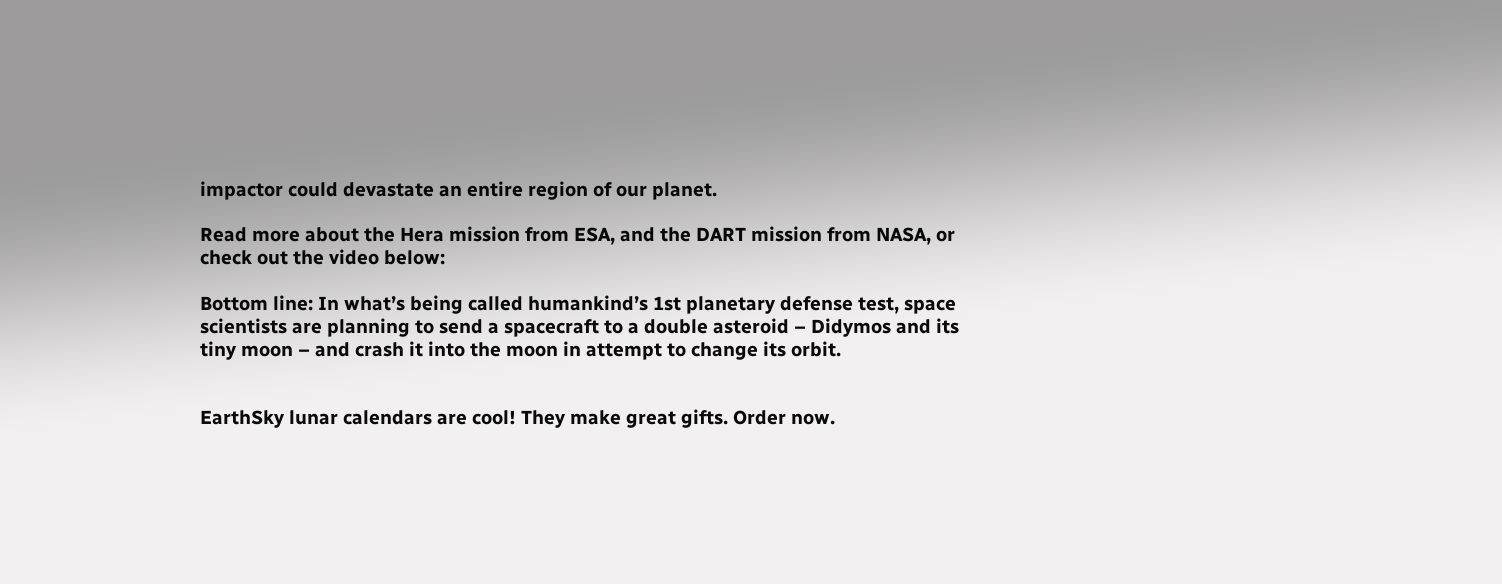impactor could devastate an entire region of our planet.

Read more about the Hera mission from ESA, and the DART mission from NASA, or check out the video below:

Bottom line: In what’s being called humankind’s 1st planetary defense test, space scientists are planning to send a spacecraft to a double asteroid – Didymos and its tiny moon – and crash it into the moon in attempt to change its orbit.


EarthSky lunar calendars are cool! They make great gifts. Order now.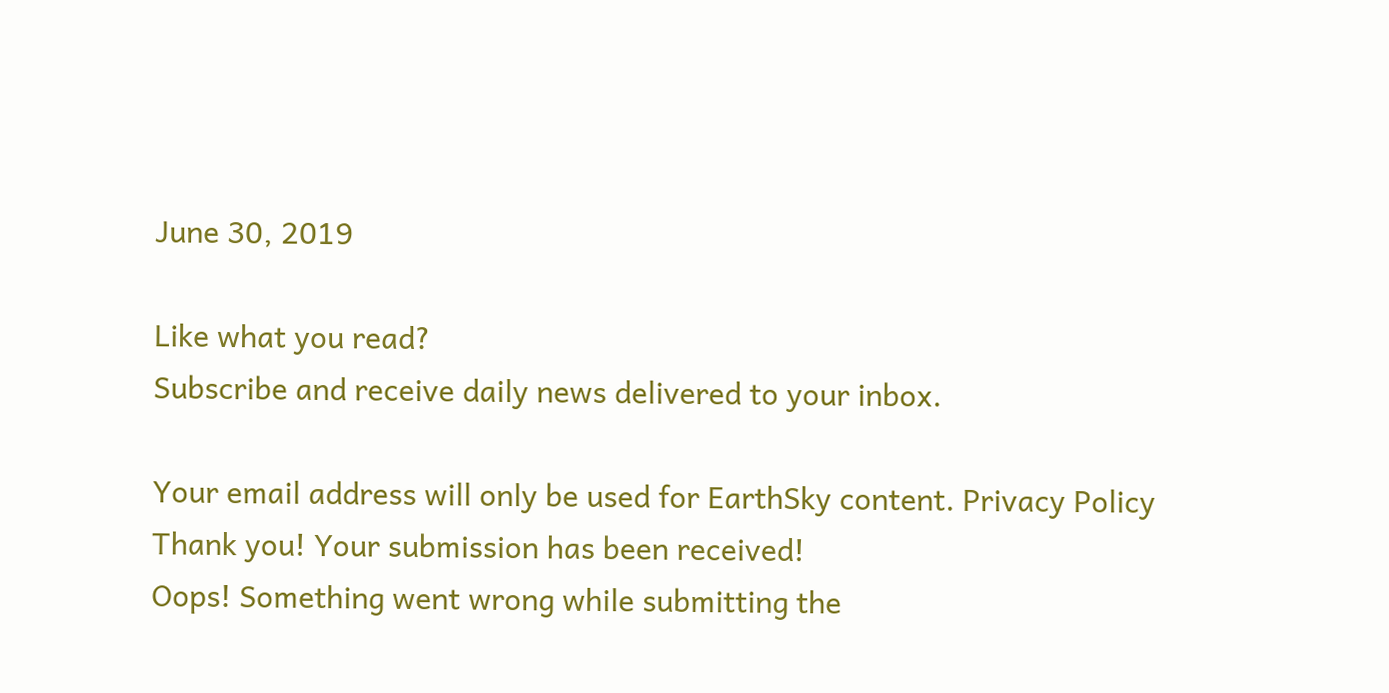June 30, 2019

Like what you read?
Subscribe and receive daily news delivered to your inbox.

Your email address will only be used for EarthSky content. Privacy Policy
Thank you! Your submission has been received!
Oops! Something went wrong while submitting the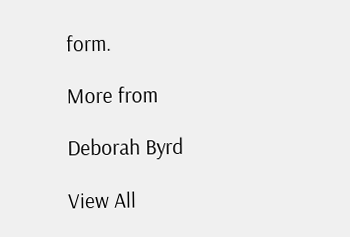form.

More from

Deborah Byrd

View All